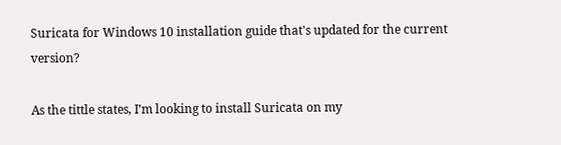Suricata for Windows 10 installation guide that's updated for the current version?

As the tittle states, I’m looking to install Suricata on my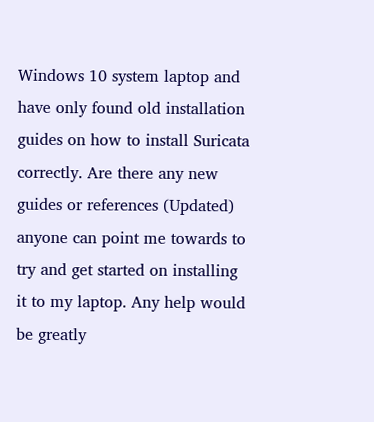Windows 10 system laptop and have only found old installation guides on how to install Suricata correctly. Are there any new guides or references (Updated) anyone can point me towards to try and get started on installing it to my laptop. Any help would be greatly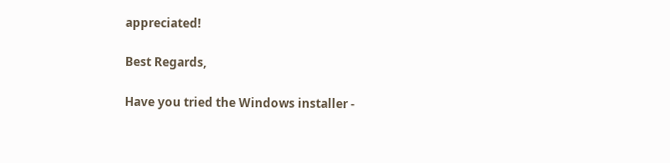appreciated!

Best Regards,

Have you tried the Windows installer -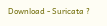Download - Suricata ?